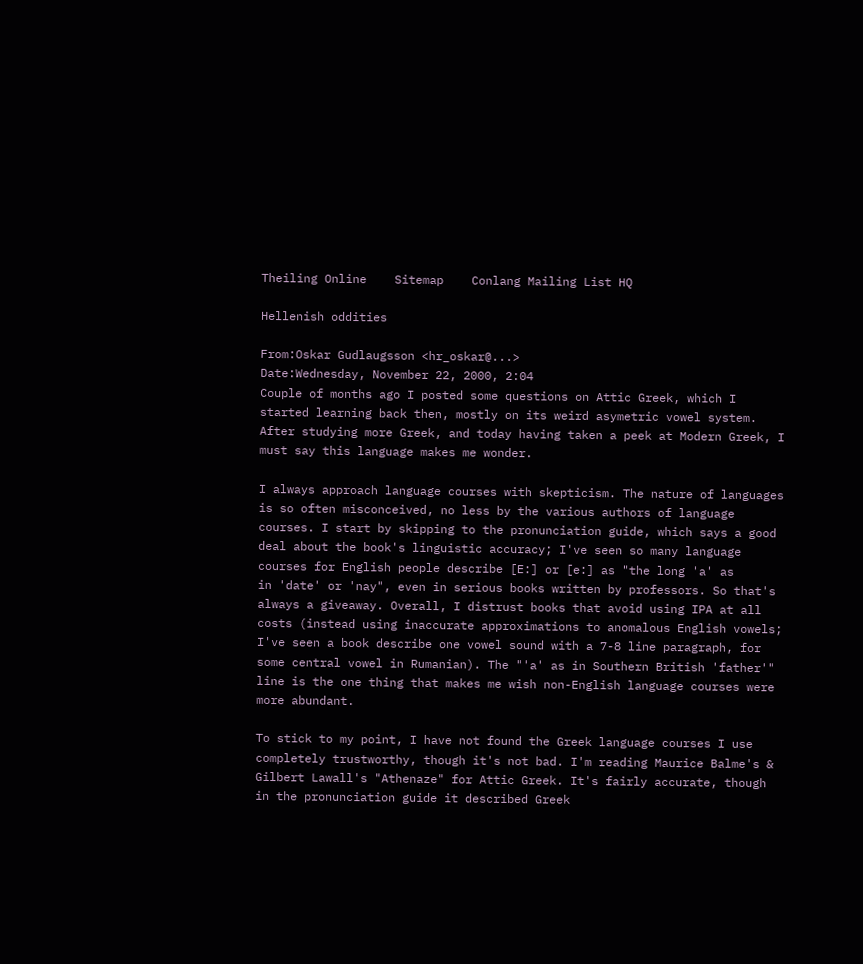Theiling Online    Sitemap    Conlang Mailing List HQ

Hellenish oddities

From:Oskar Gudlaugsson <hr_oskar@...>
Date:Wednesday, November 22, 2000, 2:04
Couple of months ago I posted some questions on Attic Greek, which I
started learning back then, mostly on its weird asymetric vowel system.
After studying more Greek, and today having taken a peek at Modern Greek, I
must say this language makes me wonder.

I always approach language courses with skepticism. The nature of languages
is so often misconceived, no less by the various authors of language
courses. I start by skipping to the pronunciation guide, which says a good
deal about the book's linguistic accuracy; I've seen so many language
courses for English people describe [E:] or [e:] as "the long 'a' as
in 'date' or 'nay", even in serious books written by professors. So that's
always a giveaway. Overall, I distrust books that avoid using IPA at all
costs (instead using inaccurate approximations to anomalous English vowels;
I've seen a book describe one vowel sound with a 7-8 line paragraph, for
some central vowel in Rumanian). The "'a' as in Southern British 'father'"
line is the one thing that makes me wish non-English language courses were
more abundant.

To stick to my point, I have not found the Greek language courses I use
completely trustworthy, though it's not bad. I'm reading Maurice Balme's &
Gilbert Lawall's "Athenaze" for Attic Greek. It's fairly accurate, though
in the pronunciation guide it described Greek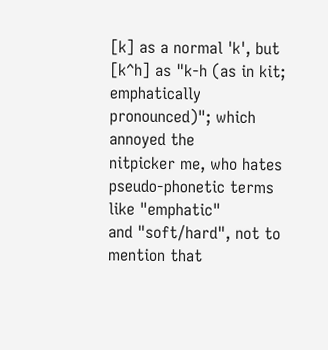[k] as a normal 'k', but
[k^h] as "k-h (as in kit; emphatically pronounced)"; which annoyed the
nitpicker me, who hates pseudo-phonetic terms like "emphatic"
and "soft/hard", not to mention that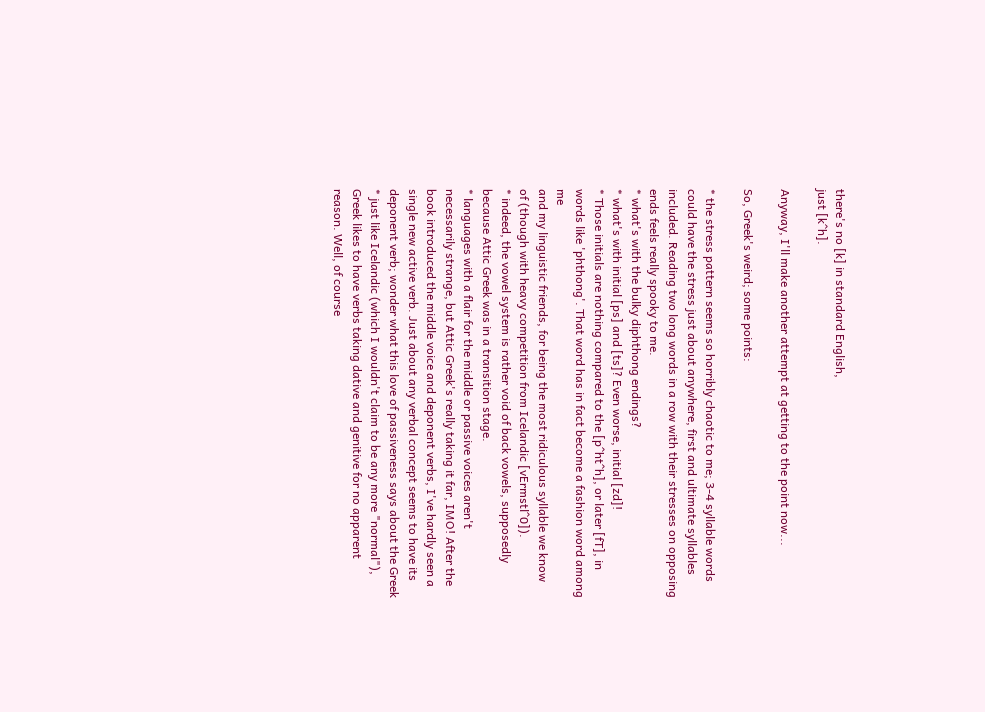there's no [k] in standard English,
just [k^h].

Anyway, I'll make another attempt at getting to the point now...

So, Greek's weird; some points:

* the stress pattern seems so horribly chaotic to me; 3-4 syllable words
could have the stress just about anywhere, first and ultimate syllables
included. Reading two long words in a row with their stresses on opposing
ends feels really spooky to me.
* what's with the bulky diphthong endings?
* what's with initial [ps] and [ts]? Even worse, initial [zd]!
* Those initials are nothing compared to the [p^ht^h], or later [fT], in
words like 'phthong'. That word has in fact become a fashion word among me
and my linguistic friends, for being the most ridiculous syllable we know
of (though with heavy competition from Icelandic [vErmstl^0]).
* indeed, the vowel system is rather void of back vowels, supposedly
because Attic Greek was in a transition stage.
* languages with a flair for the middle or passive voices aren't
necessarily strange, but Attic Greek's really taking it far, IMO! After the
book introduced the middle voice and deponent verbs, I've hardly seen a
single new active verb. Just about any verbal concept seems to have its
deponent verb; wonder what this love of passiveness says about the Greek
* just like Icelandic (which I wouldn't claim to be any more "normal"),
Greek likes to have verbs taking dative and genitive for no apparent
reason. Well, of course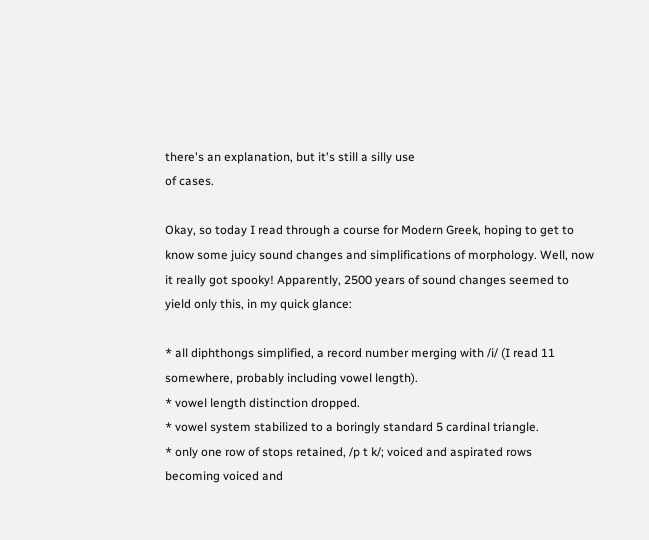there's an explanation, but it's still a silly use
of cases.

Okay, so today I read through a course for Modern Greek, hoping to get to
know some juicy sound changes and simplifications of morphology. Well, now
it really got spooky! Apparently, 2500 years of sound changes seemed to
yield only this, in my quick glance:

* all diphthongs simplified, a record number merging with /i/ (I read 11
somewhere, probably including vowel length).
* vowel length distinction dropped.
* vowel system stabilized to a boringly standard 5 cardinal triangle.
* only one row of stops retained, /p t k/; voiced and aspirated rows
becoming voiced and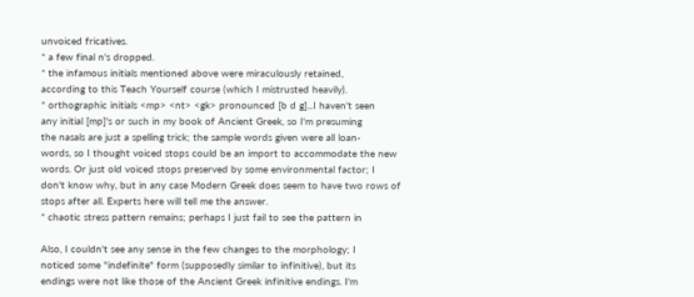unvoiced fricatives.
* a few final n's dropped.
* the infamous initials mentioned above were miraculously retained,
according to this Teach Yourself course (which I mistrusted heavily).
* orthographic initials <mp> <nt> <gk> pronounced [b d g]...I haven't seen
any initial [mp]'s or such in my book of Ancient Greek, so I'm presuming
the nasals are just a spelling trick; the sample words given were all loan-
words, so I thought voiced stops could be an import to accommodate the new
words. Or just old voiced stops preserved by some environmental factor; I
don't know why, but in any case Modern Greek does seem to have two rows of
stops after all. Experts here will tell me the answer.
* chaotic stress pattern remains; perhaps I just fail to see the pattern in

Also, I couldn't see any sense in the few changes to the morphology; I
noticed some "indefinite" form (supposedly similar to infinitive), but its
endings were not like those of the Ancient Greek infinitive endings. I'm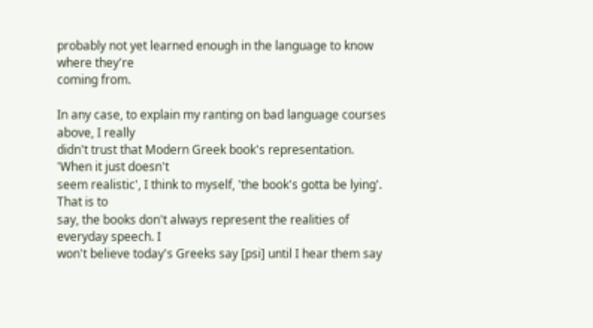probably not yet learned enough in the language to know where they're
coming from.

In any case, to explain my ranting on bad language courses above, I really
didn't trust that Modern Greek book's representation. 'When it just doesn't
seem realistic', I think to myself, 'the book's gotta be lying'. That is to
say, the books don't always represent the realities of everyday speech. I
won't believe today's Greeks say [psi] until I hear them say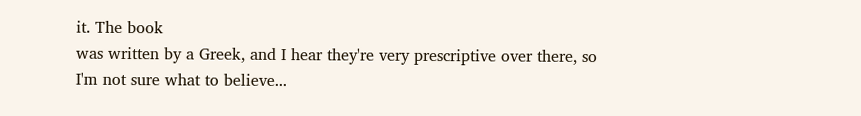it. The book
was written by a Greek, and I hear they're very prescriptive over there, so
I'm not sure what to believe...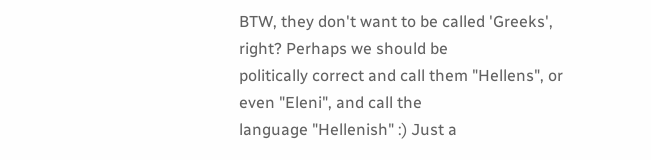BTW, they don't want to be called 'Greeks', right? Perhaps we should be
politically correct and call them "Hellens", or even "Eleni", and call the
language "Hellenish" :) Just a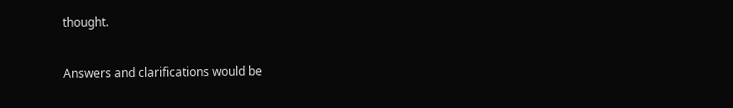thought.

Answers and clarifications would be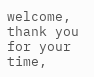welcome, thank you for your time,